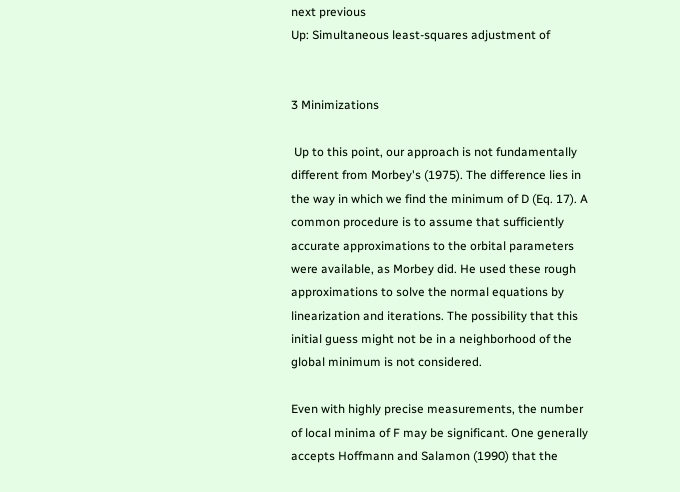next previous
Up: Simultaneous least-squares adjustment of


3 Minimizations

 Up to this point, our approach is not fundamentally different from Morbey's (1975). The difference lies in the way in which we find the minimum of D (Eq. 17). A common procedure is to assume that sufficiently accurate approximations to the orbital parameters were available, as Morbey did. He used these rough approximations to solve the normal equations by linearization and iterations. The possibility that this initial guess might not be in a neighborhood of the global minimum is not considered.

Even with highly precise measurements, the number of local minima of F may be significant. One generally accepts Hoffmann and Salamon (1990) that the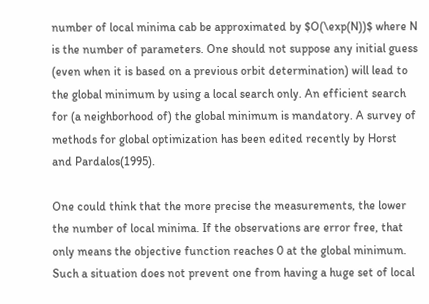number of local minima cab be approximated by $O(\exp(N))$ where N is the number of parameters. One should not suppose any initial guess (even when it is based on a previous orbit determination) will lead to the global minimum by using a local search only. An efficient search for (a neighborhood of) the global minimum is mandatory. A survey of methods for global optimization has been edited recently by Horst and Pardalos(1995).

One could think that the more precise the measurements, the lower the number of local minima. If the observations are error free, that only means the objective function reaches 0 at the global minimum. Such a situation does not prevent one from having a huge set of local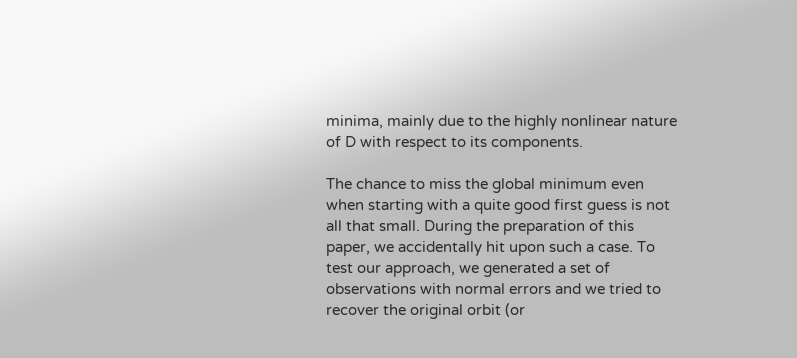minima, mainly due to the highly nonlinear nature of D with respect to its components.

The chance to miss the global minimum even when starting with a quite good first guess is not all that small. During the preparation of this paper, we accidentally hit upon such a case. To test our approach, we generated a set of observations with normal errors and we tried to recover the original orbit (or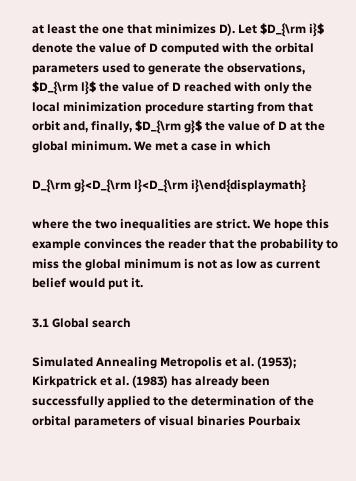at least the one that minimizes D). Let $D_{\rm i}$ denote the value of D computed with the orbital parameters used to generate the observations, $D_{\rm l}$ the value of D reached with only the local minimization procedure starting from that orbit and, finally, $D_{\rm g}$ the value of D at the global minimum. We met a case in which

D_{\rm g}<D_{\rm l}<D_{\rm i}\end{displaymath}

where the two inequalities are strict. We hope this example convinces the reader that the probability to miss the global minimum is not as low as current belief would put it.

3.1 Global search

Simulated Annealing Metropolis et al. (1953); Kirkpatrick et al. (1983) has already been successfully applied to the determination of the orbital parameters of visual binaries Pourbaix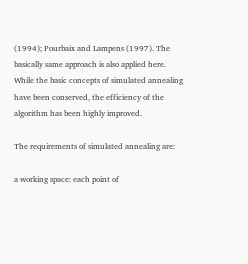(1994); Pourbaix and Lampens (1997). The basically same approach is also applied here. While the basic concepts of simulated annealing have been conserved, the efficiency of the algorithm has been highly improved.

The requirements of simulated annealing are:

a working space: each point of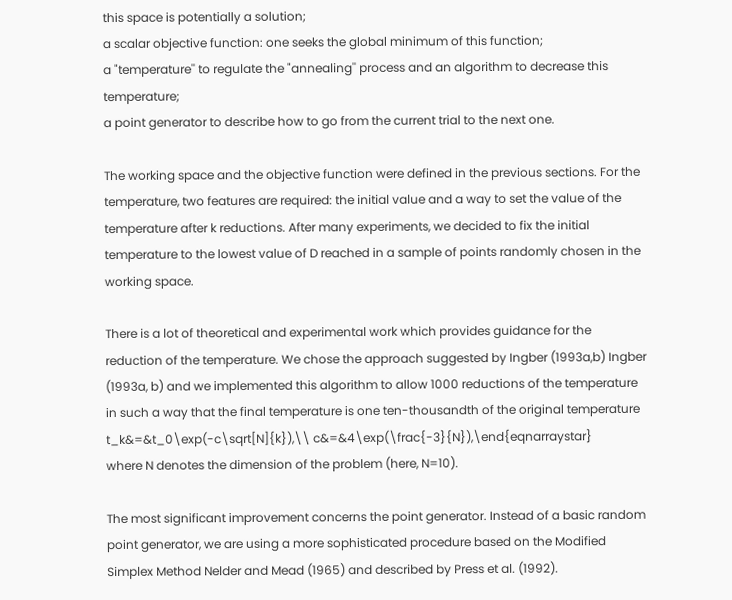this space is potentially a solution;
a scalar objective function: one seeks the global minimum of this function;
a "temperature'' to regulate the "annealing'' process and an algorithm to decrease this temperature;
a point generator to describe how to go from the current trial to the next one.

The working space and the objective function were defined in the previous sections. For the temperature, two features are required: the initial value and a way to set the value of the temperature after k reductions. After many experiments, we decided to fix the initial temperature to the lowest value of D reached in a sample of points randomly chosen in the working space.

There is a lot of theoretical and experimental work which provides guidance for the reduction of the temperature. We chose the approach suggested by Ingber (1993a,b) Ingber (1993a, b) and we implemented this algorithm to allow 1000 reductions of the temperature in such a way that the final temperature is one ten-thousandth of the original temperature
t_k&=&t_0\exp(-c\sqrt[N]{k}),\\ c&=&4\exp(\frac{-3}{N}),\end{eqnarraystar}
where N denotes the dimension of the problem (here, N=10).

The most significant improvement concerns the point generator. Instead of a basic random point generator, we are using a more sophisticated procedure based on the Modified Simplex Method Nelder and Mead (1965) and described by Press et al. (1992).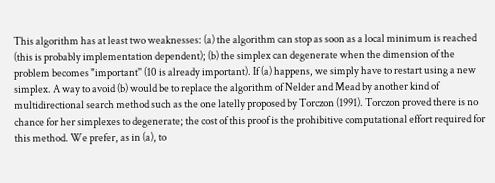This algorithm has at least two weaknesses: (a) the algorithm can stop as soon as a local minimum is reached (this is probably implementation dependent); (b) the simplex can degenerate when the dimension of the problem becomes "important'' (10 is already important). If (a) happens, we simply have to restart using a new simplex. A way to avoid (b) would be to replace the algorithm of Nelder and Mead by another kind of multidirectional search method such as the one latelly proposed by Torczon (1991). Torczon proved there is no chance for her simplexes to degenerate; the cost of this proof is the prohibitive computational effort required for this method. We prefer, as in (a), to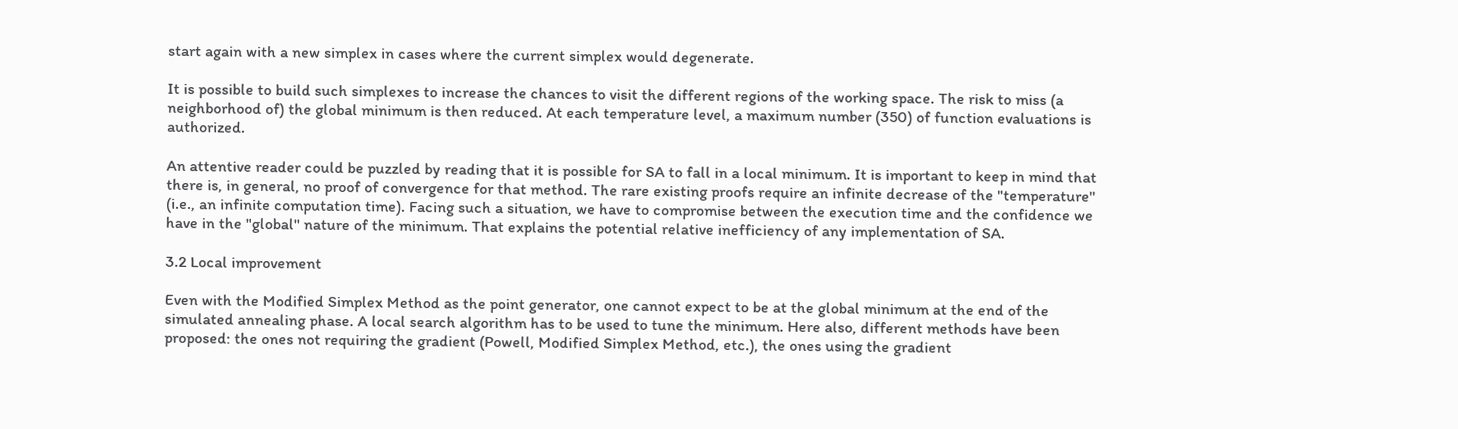start again with a new simplex in cases where the current simplex would degenerate.

It is possible to build such simplexes to increase the chances to visit the different regions of the working space. The risk to miss (a neighborhood of) the global minimum is then reduced. At each temperature level, a maximum number (350) of function evaluations is authorized.

An attentive reader could be puzzled by reading that it is possible for SA to fall in a local minimum. It is important to keep in mind that there is, in general, no proof of convergence for that method. The rare existing proofs require an infinite decrease of the "temperature'' (i.e., an infinite computation time). Facing such a situation, we have to compromise between the execution time and the confidence we have in the "global'' nature of the minimum. That explains the potential relative inefficiency of any implementation of SA.

3.2 Local improvement

Even with the Modified Simplex Method as the point generator, one cannot expect to be at the global minimum at the end of the simulated annealing phase. A local search algorithm has to be used to tune the minimum. Here also, different methods have been proposed: the ones not requiring the gradient (Powell, Modified Simplex Method, etc.), the ones using the gradient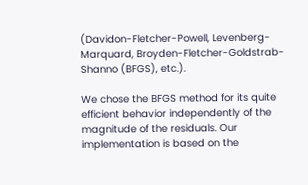(Davidon-Fletcher-Powell, Levenberg-Marquard, Broyden-Fletcher-Goldstrab-Shanno (BFGS), etc.).

We chose the BFGS method for its quite efficient behavior independently of the magnitude of the residuals. Our implementation is based on the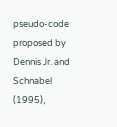pseudo-code proposed by Dennis Jr. and Schnabel (1995),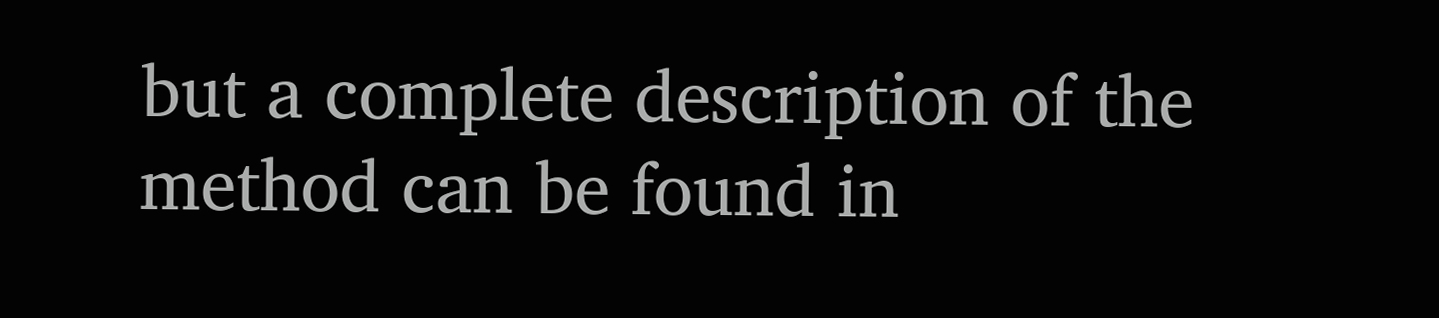but a complete description of the method can be found in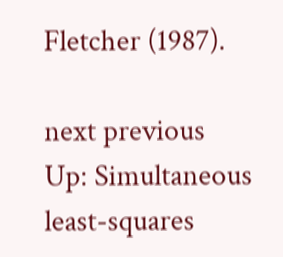Fletcher (1987).

next previous
Up: Simultaneous least-squares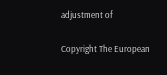adjustment of

Copyright The European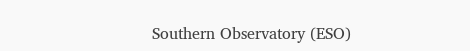Southern Observatory (ESO)